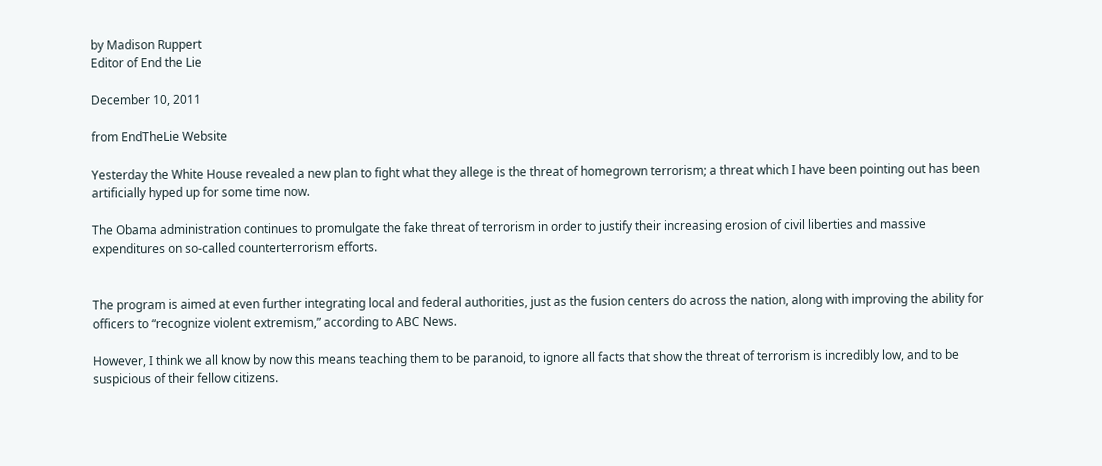by Madison Ruppert
Editor of End the Lie

December 10, 2011

from EndTheLie Website

Yesterday the White House revealed a new plan to fight what they allege is the threat of homegrown terrorism; a threat which I have been pointing out has been artificially hyped up for some time now.

The Obama administration continues to promulgate the fake threat of terrorism in order to justify their increasing erosion of civil liberties and massive expenditures on so-called counterterrorism efforts.


The program is aimed at even further integrating local and federal authorities, just as the fusion centers do across the nation, along with improving the ability for officers to “recognize violent extremism,” according to ABC News.

However, I think we all know by now this means teaching them to be paranoid, to ignore all facts that show the threat of terrorism is incredibly low, and to be suspicious of their fellow citizens.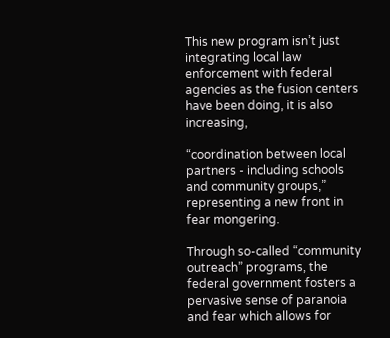This new program isn’t just integrating local law enforcement with federal agencies as the fusion centers have been doing, it is also increasing,

“coordination between local partners - including schools and community groups,” representing a new front in fear mongering.

Through so-called “community outreach” programs, the federal government fosters a pervasive sense of paranoia and fear which allows for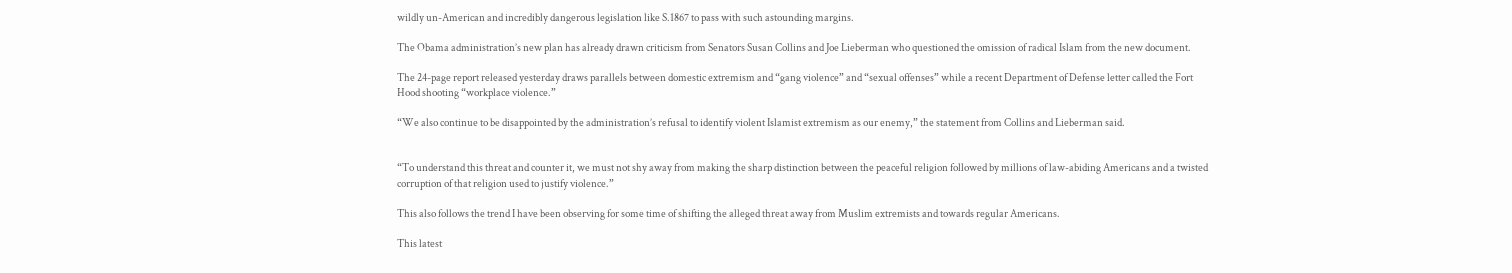wildly un-American and incredibly dangerous legislation like S.1867 to pass with such astounding margins.

The Obama administration’s new plan has already drawn criticism from Senators Susan Collins and Joe Lieberman who questioned the omission of radical Islam from the new document.

The 24-page report released yesterday draws parallels between domestic extremism and “gang violence” and “sexual offenses” while a recent Department of Defense letter called the Fort Hood shooting “workplace violence.”

“We also continue to be disappointed by the administration’s refusal to identify violent Islamist extremism as our enemy,” the statement from Collins and Lieberman said.


“To understand this threat and counter it, we must not shy away from making the sharp distinction between the peaceful religion followed by millions of law-abiding Americans and a twisted corruption of that religion used to justify violence.”

This also follows the trend I have been observing for some time of shifting the alleged threat away from Muslim extremists and towards regular Americans.

This latest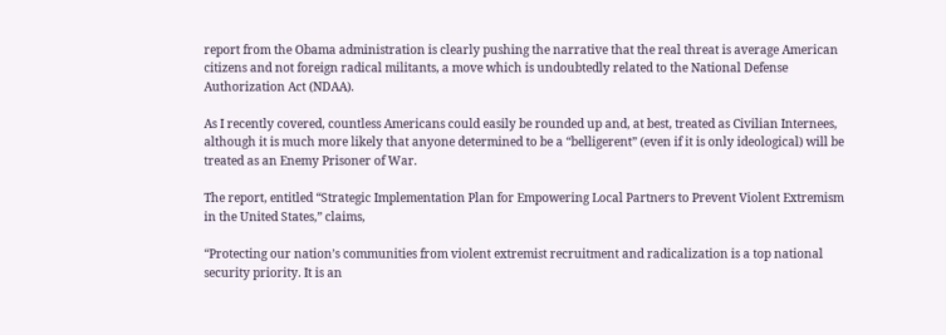report from the Obama administration is clearly pushing the narrative that the real threat is average American citizens and not foreign radical militants, a move which is undoubtedly related to the National Defense Authorization Act (NDAA).

As I recently covered, countless Americans could easily be rounded up and, at best, treated as Civilian Internees, although it is much more likely that anyone determined to be a “belligerent” (even if it is only ideological) will be treated as an Enemy Prisoner of War.

The report, entitled “Strategic Implementation Plan for Empowering Local Partners to Prevent Violent Extremism in the United States,” claims,

“Protecting our nation’s communities from violent extremist recruitment and radicalization is a top national security priority. It is an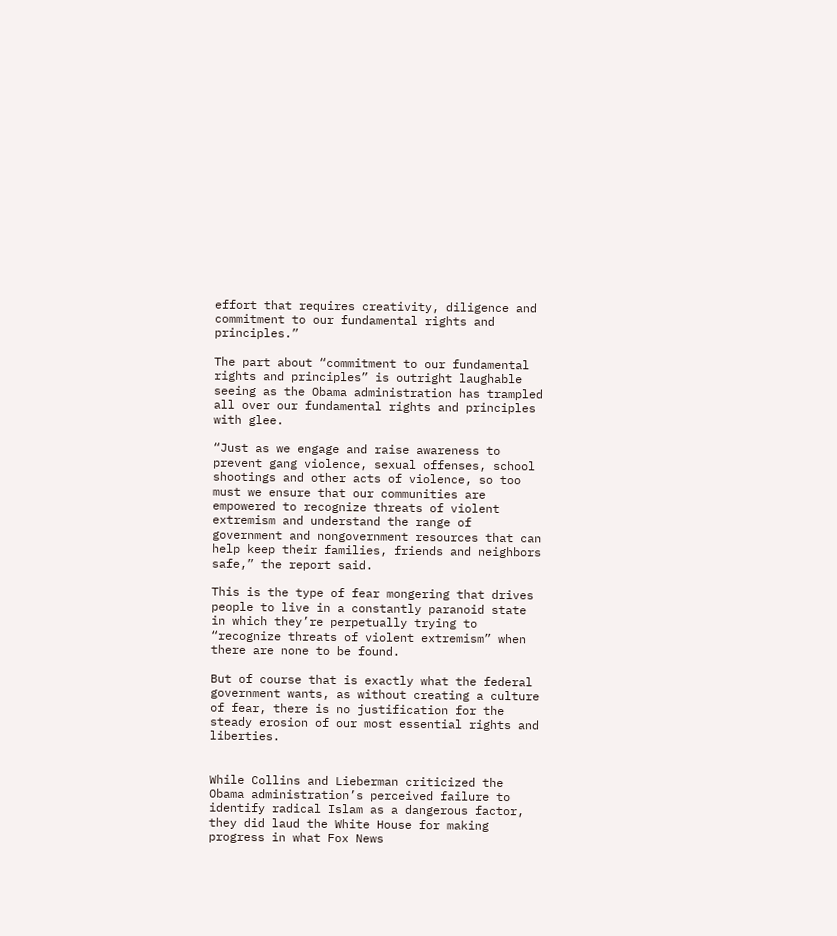effort that requires creativity, diligence and commitment to our fundamental rights and principles.”

The part about “commitment to our fundamental rights and principles” is outright laughable seeing as the Obama administration has trampled all over our fundamental rights and principles with glee.

“Just as we engage and raise awareness to prevent gang violence, sexual offenses, school shootings and other acts of violence, so too must we ensure that our communities are empowered to recognize threats of violent extremism and understand the range of government and nongovernment resources that can help keep their families, friends and neighbors safe,” the report said.

This is the type of fear mongering that drives people to live in a constantly paranoid state in which they’re perpetually trying to “recognize threats of violent extremism” when there are none to be found.

But of course that is exactly what the federal government wants, as without creating a culture of fear, there is no justification for the steady erosion of our most essential rights and liberties.


While Collins and Lieberman criticized the Obama administration’s perceived failure to identify radical Islam as a dangerous factor, they did laud the White House for making progress in what Fox News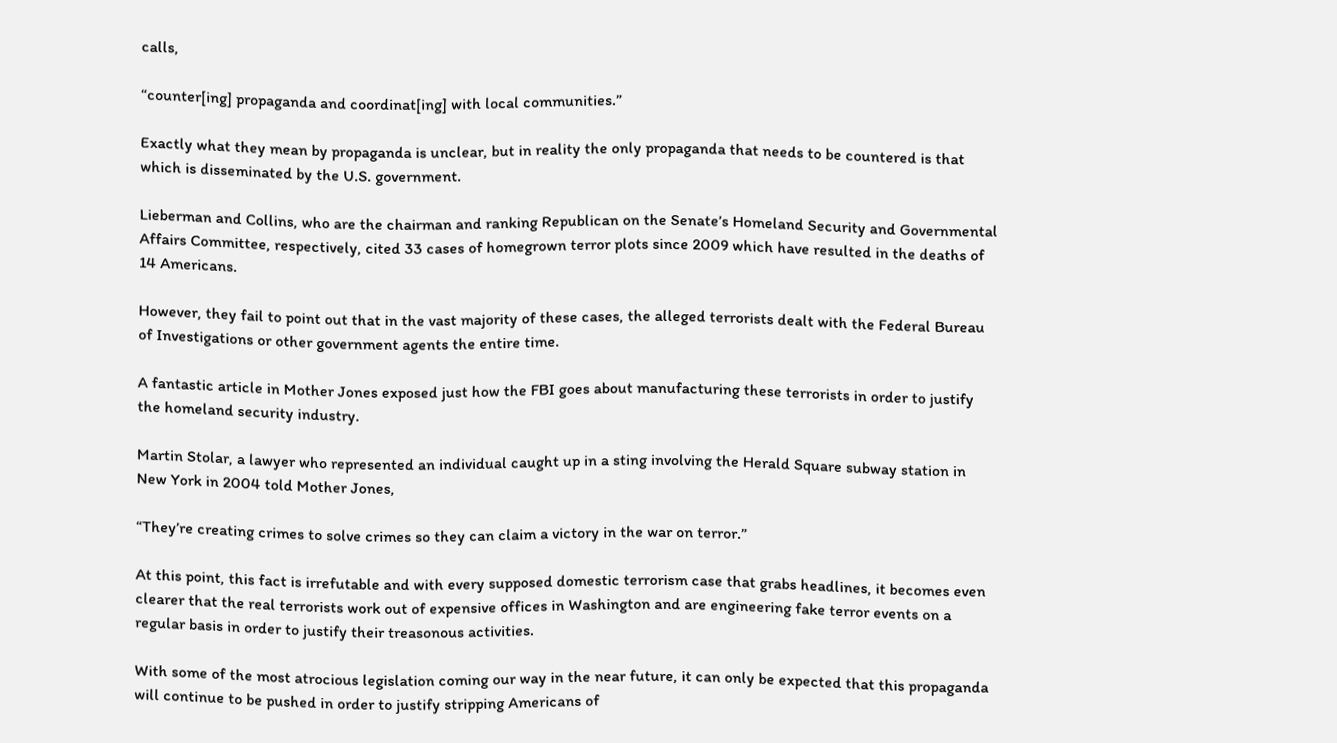calls,

“counter[ing] propaganda and coordinat[ing] with local communities.”

Exactly what they mean by propaganda is unclear, but in reality the only propaganda that needs to be countered is that which is disseminated by the U.S. government.

Lieberman and Collins, who are the chairman and ranking Republican on the Senate’s Homeland Security and Governmental Affairs Committee, respectively, cited 33 cases of homegrown terror plots since 2009 which have resulted in the deaths of 14 Americans.

However, they fail to point out that in the vast majority of these cases, the alleged terrorists dealt with the Federal Bureau of Investigations or other government agents the entire time.

A fantastic article in Mother Jones exposed just how the FBI goes about manufacturing these terrorists in order to justify the homeland security industry.

Martin Stolar, a lawyer who represented an individual caught up in a sting involving the Herald Square subway station in New York in 2004 told Mother Jones,

“They’re creating crimes to solve crimes so they can claim a victory in the war on terror.”

At this point, this fact is irrefutable and with every supposed domestic terrorism case that grabs headlines, it becomes even clearer that the real terrorists work out of expensive offices in Washington and are engineering fake terror events on a regular basis in order to justify their treasonous activities.

With some of the most atrocious legislation coming our way in the near future, it can only be expected that this propaganda will continue to be pushed in order to justify stripping Americans of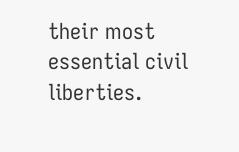their most essential civil liberties.